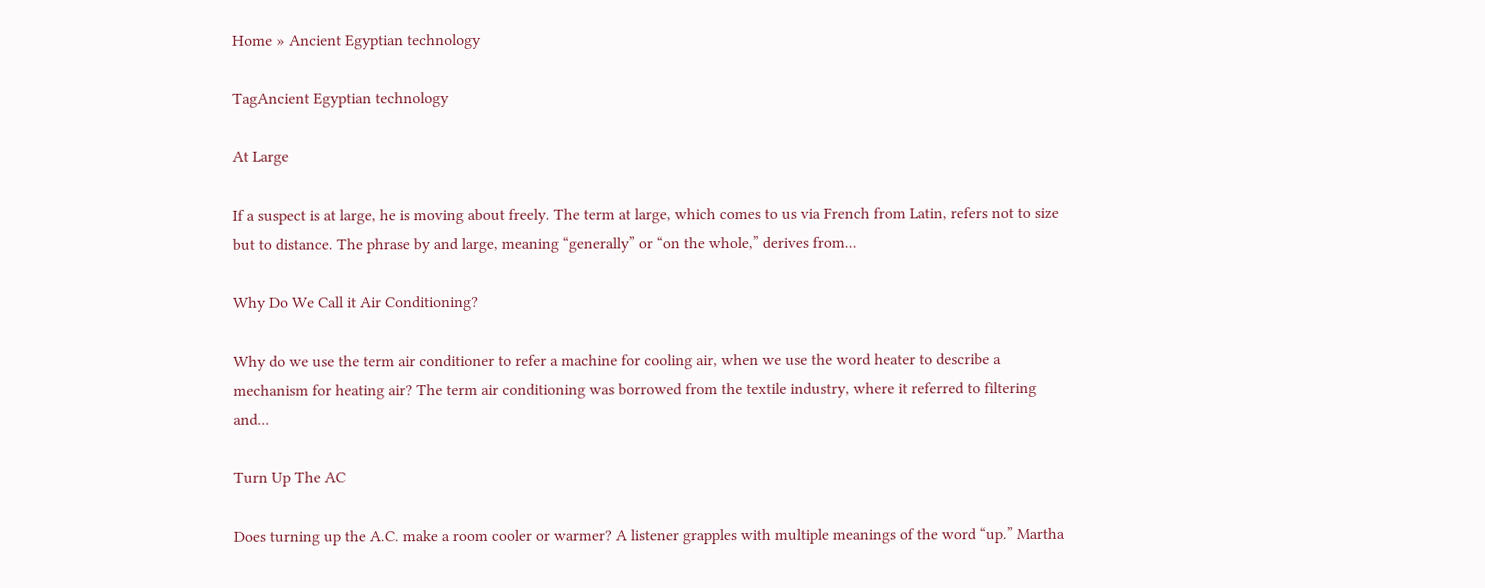Home » Ancient Egyptian technology

TagAncient Egyptian technology

At Large

If a suspect is at large, he is moving about freely. The term at large, which comes to us via French from Latin, refers not to size but to distance. The phrase by and large, meaning “generally” or “on the whole,” derives from...

Why Do We Call it Air Conditioning?

Why do we use the term air conditioner to refer a machine for cooling air, when we use the word heater to describe a mechanism for heating air? The term air conditioning was borrowed from the textile industry, where it referred to filtering and...

Turn Up The AC

Does turning up the A.C. make a room cooler or warmer? A listener grapples with multiple meanings of the word “up.” Martha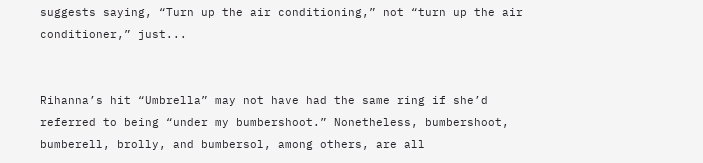suggests saying, “Turn up the air conditioning,” not “turn up the air conditioner,” just...


Rihanna’s hit “Umbrella” may not have had the same ring if she’d referred to being “under my bumbershoot.” Nonetheless, bumbershoot, bumberell, brolly, and bumbersol, among others, are all